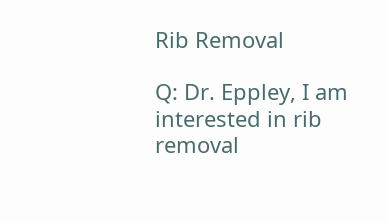Rib Removal

Q: Dr. Eppley, I am interested in rib removal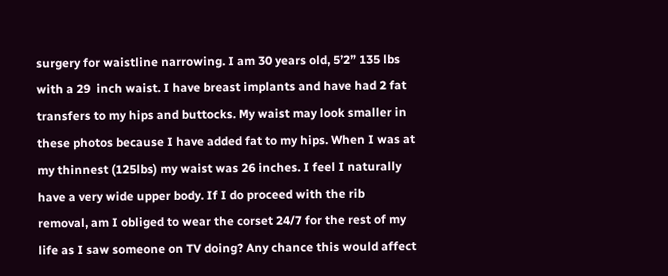surgery for waistline narrowing. I am 30 years old, 5’2” 135 lbs with a 29  inch waist. I have breast implants and have had 2 fat transfers to my hips and buttocks. My waist may look smaller in these photos because I have added fat to my hips. When I was at my thinnest (125lbs) my waist was 26 inches. I feel I naturally have a very wide upper body. If I do proceed with the rib removal, am I obliged to wear the corset 24/7 for the rest of my life as I saw someone on TV doing? Any chance this would affect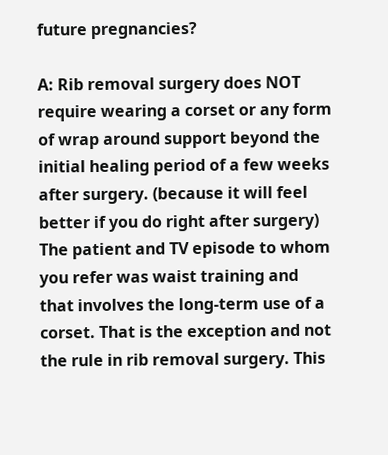future pregnancies?

A: Rib removal surgery does NOT require wearing a corset or any form of wrap around support beyond the initial healing period of a few weeks after surgery. (because it will feel better if you do right after surgery) The patient and TV episode to whom you refer was waist training and that involves the long-term use of a corset. That is the exception and not the rule in rib removal surgery. This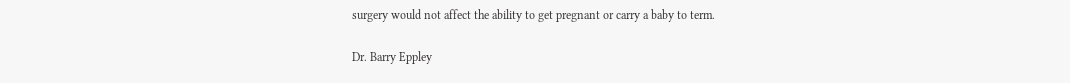surgery would not affect the ability to get pregnant or carry a baby to term.

Dr. Barry Eppley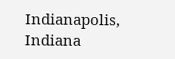Indianapolis, Indiana